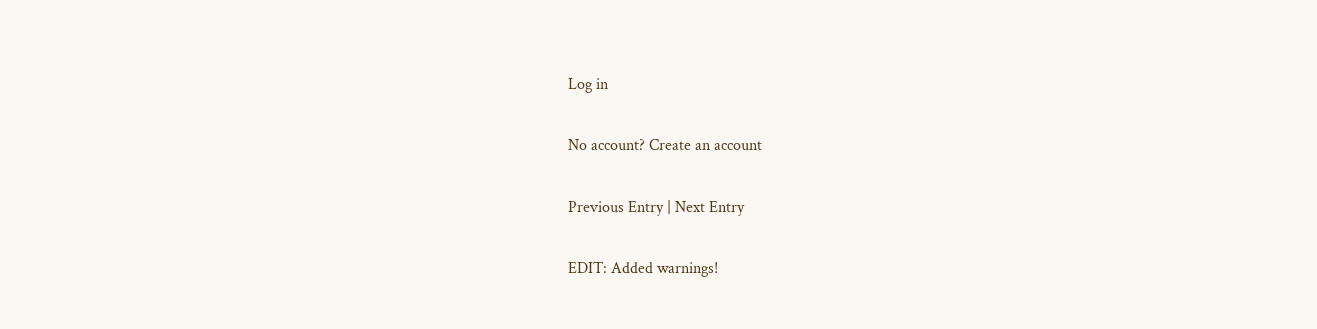Log in

No account? Create an account

Previous Entry | Next Entry

EDIT: Added warnings!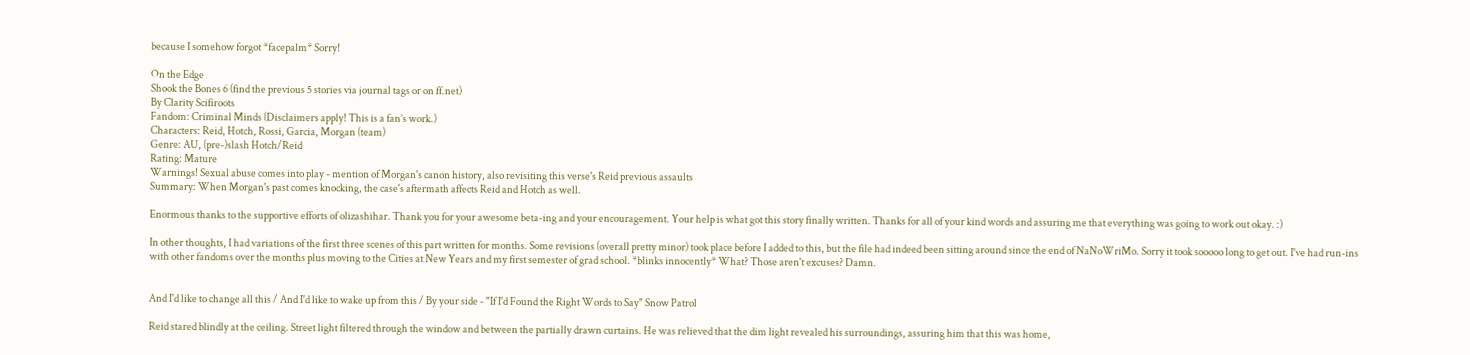because I somehow forgot *facepalm* Sorry!

On the Edge
Shook the Bones 6 (find the previous 5 stories via journal tags or on ff.net)
By Clarity Scifiroots
Fandom: Criminal Minds (Disclaimers apply! This is a fan’s work.)
Characters: Reid, Hotch, Rossi, Garcia, Morgan (team)
Genre: AU, (pre-)slash Hotch/Reid
Rating: Mature
Warnings! Sexual abuse comes into play - mention of Morgan's canon history, also revisiting this verse's Reid previous assaults
Summary: When Morgan's past comes knocking, the case's aftermath affects Reid and Hotch as well.

Enormous thanks to the supportive efforts of olizashihar. Thank you for your awesome beta-ing and your encouragement. Your help is what got this story finally written. Thanks for all of your kind words and assuring me that everything was going to work out okay. :)

In other thoughts, I had variations of the first three scenes of this part written for months. Some revisions (overall pretty minor) took place before I added to this, but the file had indeed been sitting around since the end of NaNoWriMo. Sorry it took sooooo long to get out. I've had run-ins with other fandoms over the months plus moving to the Cities at New Years and my first semester of grad school. *blinks innocently* What? Those aren't excuses? Damn.


And I'd like to change all this / And I'd like to wake up from this / By your side - "If I'd Found the Right Words to Say" Snow Patrol

Reid stared blindly at the ceiling. Street light filtered through the window and between the partially drawn curtains. He was relieved that the dim light revealed his surroundings, assuring him that this was home,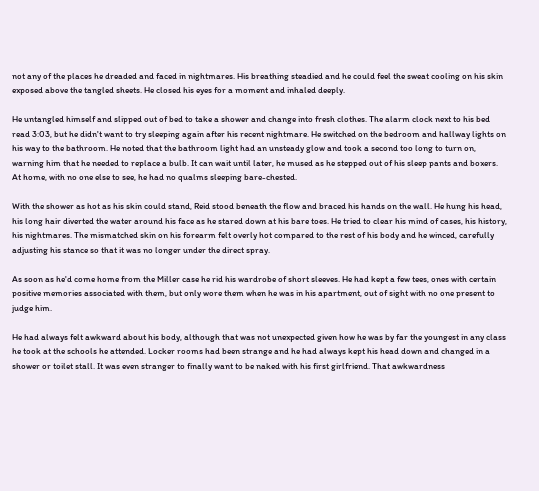not any of the places he dreaded and faced in nightmares. His breathing steadied and he could feel the sweat cooling on his skin exposed above the tangled sheets. He closed his eyes for a moment and inhaled deeply.

He untangled himself and slipped out of bed to take a shower and change into fresh clothes. The alarm clock next to his bed read 3:03, but he didn't want to try sleeping again after his recent nightmare. He switched on the bedroom and hallway lights on his way to the bathroom. He noted that the bathroom light had an unsteady glow and took a second too long to turn on, warning him that he needed to replace a bulb. It can wait until later, he mused as he stepped out of his sleep pants and boxers. At home, with no one else to see, he had no qualms sleeping bare-chested.

With the shower as hot as his skin could stand, Reid stood beneath the flow and braced his hands on the wall. He hung his head, his long hair diverted the water around his face as he stared down at his bare toes. He tried to clear his mind of cases, his history, his nightmares. The mismatched skin on his forearm felt overly hot compared to the rest of his body and he winced, carefully adjusting his stance so that it was no longer under the direct spray.

As soon as he'd come home from the Miller case he rid his wardrobe of short sleeves. He had kept a few tees, ones with certain positive memories associated with them, but only wore them when he was in his apartment, out of sight with no one present to judge him.

He had always felt awkward about his body, although that was not unexpected given how he was by far the youngest in any class he took at the schools he attended. Locker rooms had been strange and he had always kept his head down and changed in a shower or toilet stall. It was even stranger to finally want to be naked with his first girlfriend. That awkwardness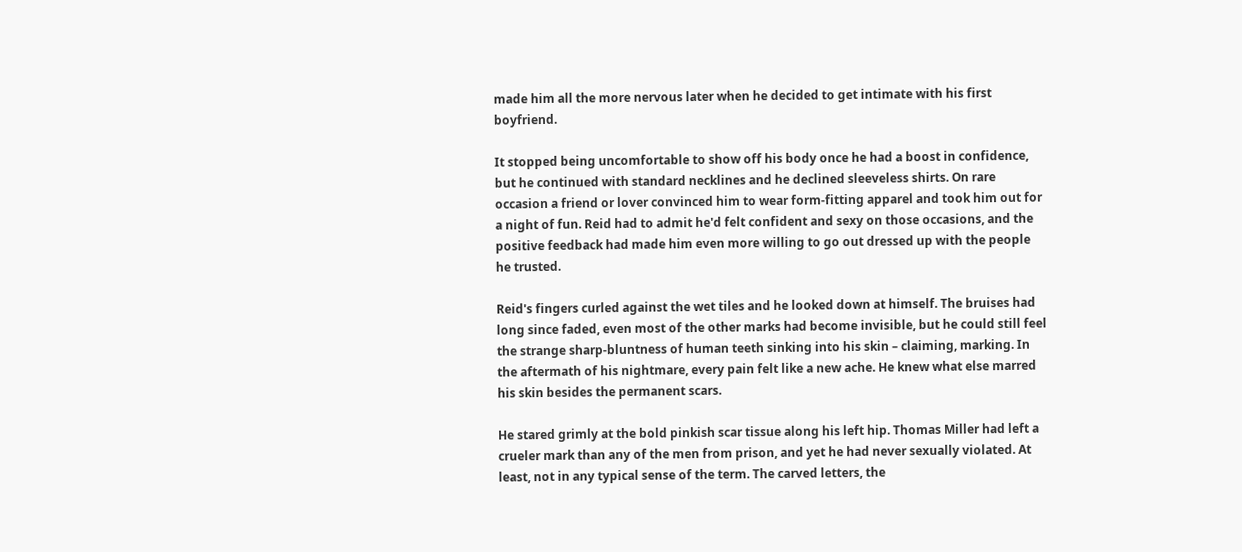made him all the more nervous later when he decided to get intimate with his first boyfriend.

It stopped being uncomfortable to show off his body once he had a boost in confidence, but he continued with standard necklines and he declined sleeveless shirts. On rare occasion a friend or lover convinced him to wear form-fitting apparel and took him out for a night of fun. Reid had to admit he'd felt confident and sexy on those occasions, and the positive feedback had made him even more willing to go out dressed up with the people he trusted.

Reid's fingers curled against the wet tiles and he looked down at himself. The bruises had long since faded, even most of the other marks had become invisible, but he could still feel the strange sharp-bluntness of human teeth sinking into his skin – claiming, marking. In the aftermath of his nightmare, every pain felt like a new ache. He knew what else marred his skin besides the permanent scars.

He stared grimly at the bold pinkish scar tissue along his left hip. Thomas Miller had left a crueler mark than any of the men from prison, and yet he had never sexually violated. At least, not in any typical sense of the term. The carved letters, the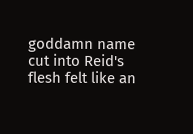goddamn name cut into Reid's flesh felt like an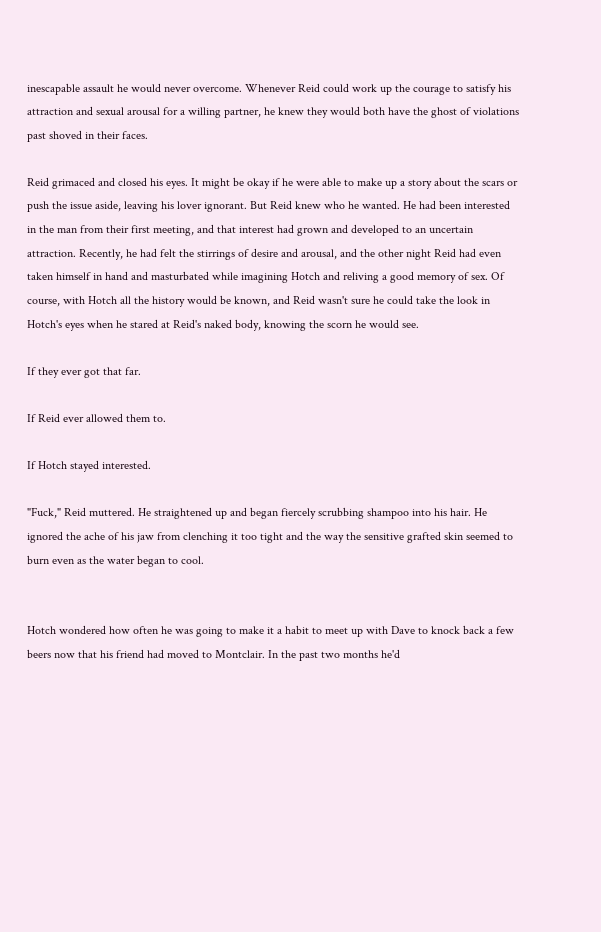inescapable assault he would never overcome. Whenever Reid could work up the courage to satisfy his attraction and sexual arousal for a willing partner, he knew they would both have the ghost of violations past shoved in their faces.

Reid grimaced and closed his eyes. It might be okay if he were able to make up a story about the scars or push the issue aside, leaving his lover ignorant. But Reid knew who he wanted. He had been interested in the man from their first meeting, and that interest had grown and developed to an uncertain attraction. Recently, he had felt the stirrings of desire and arousal, and the other night Reid had even taken himself in hand and masturbated while imagining Hotch and reliving a good memory of sex. Of course, with Hotch all the history would be known, and Reid wasn't sure he could take the look in Hotch's eyes when he stared at Reid's naked body, knowing the scorn he would see.

If they ever got that far.

If Reid ever allowed them to.

If Hotch stayed interested.

"Fuck," Reid muttered. He straightened up and began fiercely scrubbing shampoo into his hair. He ignored the ache of his jaw from clenching it too tight and the way the sensitive grafted skin seemed to burn even as the water began to cool.


Hotch wondered how often he was going to make it a habit to meet up with Dave to knock back a few beers now that his friend had moved to Montclair. In the past two months he'd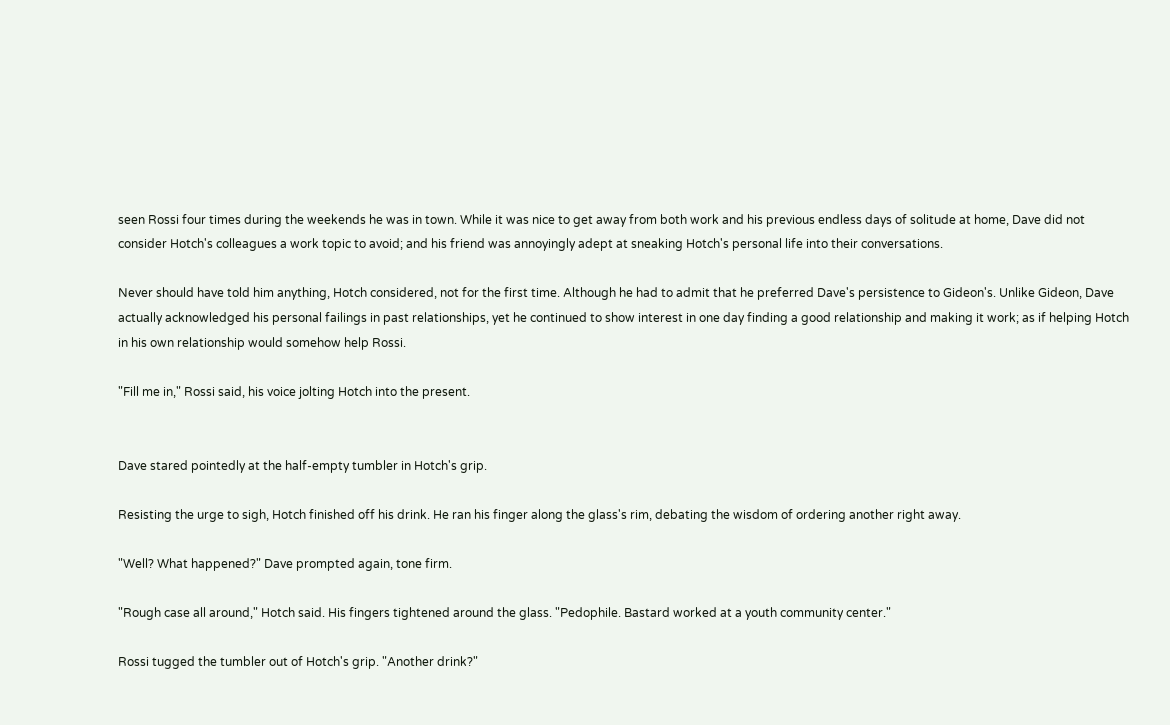seen Rossi four times during the weekends he was in town. While it was nice to get away from both work and his previous endless days of solitude at home, Dave did not consider Hotch's colleagues a work topic to avoid; and his friend was annoyingly adept at sneaking Hotch's personal life into their conversations.

Never should have told him anything, Hotch considered, not for the first time. Although he had to admit that he preferred Dave's persistence to Gideon's. Unlike Gideon, Dave actually acknowledged his personal failings in past relationships, yet he continued to show interest in one day finding a good relationship and making it work; as if helping Hotch in his own relationship would somehow help Rossi.

"Fill me in," Rossi said, his voice jolting Hotch into the present.


Dave stared pointedly at the half-empty tumbler in Hotch's grip.

Resisting the urge to sigh, Hotch finished off his drink. He ran his finger along the glass's rim, debating the wisdom of ordering another right away.

"Well? What happened?" Dave prompted again, tone firm.

"Rough case all around," Hotch said. His fingers tightened around the glass. "Pedophile. Bastard worked at a youth community center."

Rossi tugged the tumbler out of Hotch's grip. "Another drink?"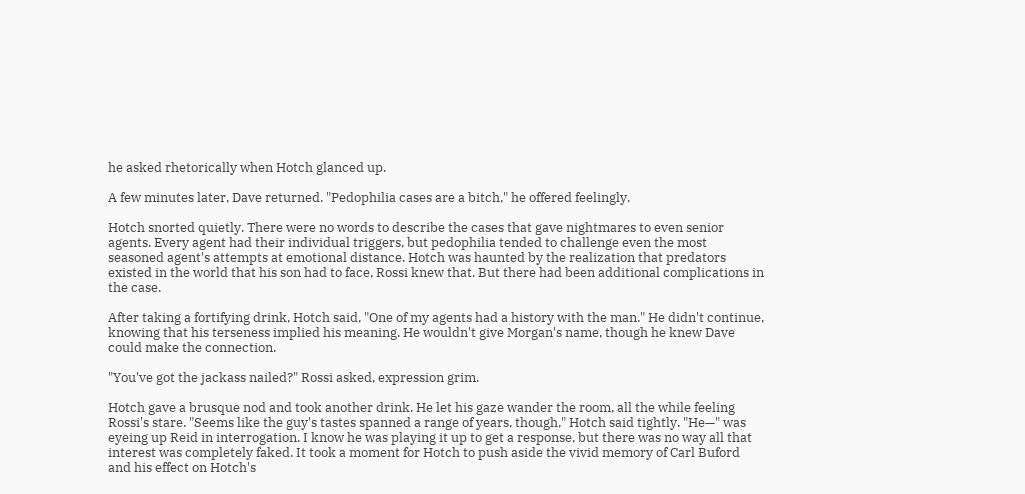he asked rhetorically when Hotch glanced up.

A few minutes later, Dave returned. "Pedophilia cases are a bitch," he offered feelingly.

Hotch snorted quietly. There were no words to describe the cases that gave nightmares to even senior agents. Every agent had their individual triggers, but pedophilia tended to challenge even the most seasoned agent's attempts at emotional distance. Hotch was haunted by the realization that predators existed in the world that his son had to face, Rossi knew that. But there had been additional complications in the case.

After taking a fortifying drink, Hotch said, "One of my agents had a history with the man." He didn't continue, knowing that his terseness implied his meaning. He wouldn't give Morgan's name, though he knew Dave could make the connection.

"You've got the jackass nailed?" Rossi asked, expression grim.

Hotch gave a brusque nod and took another drink. He let his gaze wander the room, all the while feeling Rossi's stare. "Seems like the guy's tastes spanned a range of years, though," Hotch said tightly. "He—" was eyeing up Reid in interrogation. I know he was playing it up to get a response, but there was no way all that interest was completely faked. It took a moment for Hotch to push aside the vivid memory of Carl Buford and his effect on Hotch's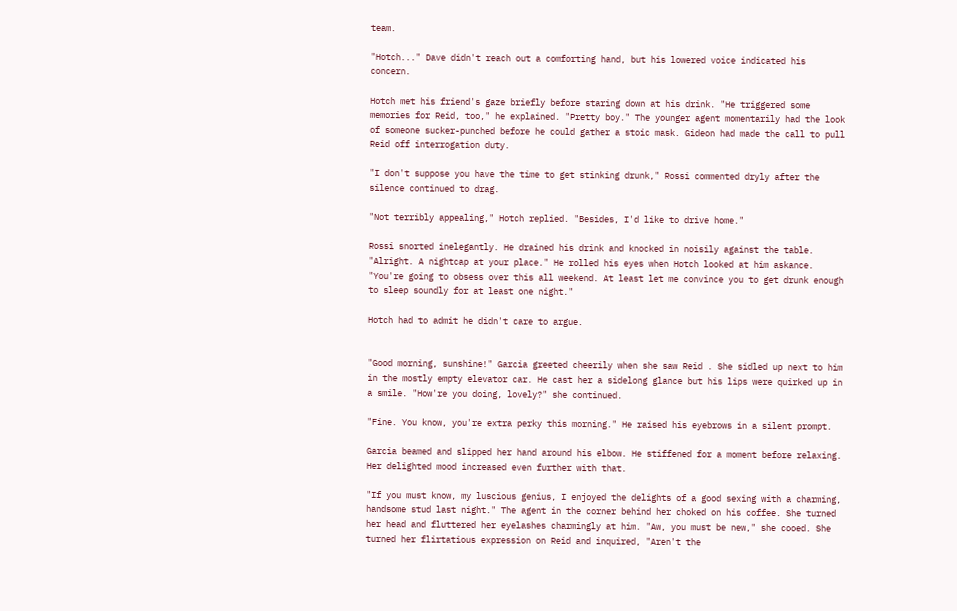team.

"Hotch..." Dave didn't reach out a comforting hand, but his lowered voice indicated his concern.

Hotch met his friend's gaze briefly before staring down at his drink. "He triggered some memories for Reid, too," he explained. "Pretty boy." The younger agent momentarily had the look of someone sucker-punched before he could gather a stoic mask. Gideon had made the call to pull Reid off interrogation duty.

"I don't suppose you have the time to get stinking drunk," Rossi commented dryly after the silence continued to drag.

"Not terribly appealing," Hotch replied. "Besides, I'd like to drive home."

Rossi snorted inelegantly. He drained his drink and knocked in noisily against the table. "Alright. A nightcap at your place." He rolled his eyes when Hotch looked at him askance. "You're going to obsess over this all weekend. At least let me convince you to get drunk enough to sleep soundly for at least one night."

Hotch had to admit he didn't care to argue.


"Good morning, sunshine!" Garcia greeted cheerily when she saw Reid . She sidled up next to him in the mostly empty elevator car. He cast her a sidelong glance but his lips were quirked up in a smile. "How're you doing, lovely?" she continued.

"Fine. You know, you're extra perky this morning." He raised his eyebrows in a silent prompt.

Garcia beamed and slipped her hand around his elbow. He stiffened for a moment before relaxing. Her delighted mood increased even further with that.

"If you must know, my luscious genius, I enjoyed the delights of a good sexing with a charming, handsome stud last night." The agent in the corner behind her choked on his coffee. She turned her head and fluttered her eyelashes charmingly at him. "Aw, you must be new," she cooed. She turned her flirtatious expression on Reid and inquired, "Aren't the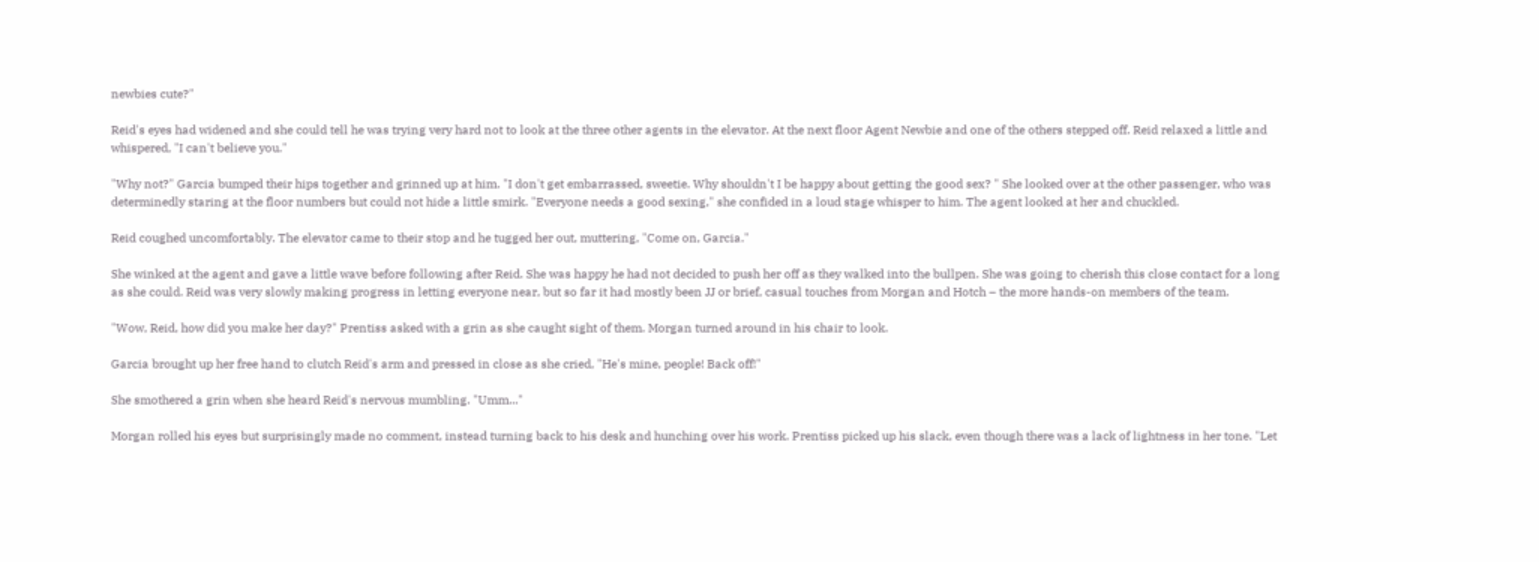newbies cute?"

Reid's eyes had widened and she could tell he was trying very hard not to look at the three other agents in the elevator. At the next floor Agent Newbie and one of the others stepped off. Reid relaxed a little and whispered, "I can't believe you."

"Why not?" Garcia bumped their hips together and grinned up at him. "I don't get embarrassed, sweetie. Why shouldn't I be happy about getting the good sex? " She looked over at the other passenger, who was determinedly staring at the floor numbers but could not hide a little smirk. "Everyone needs a good sexing," she confided in a loud stage whisper to him. The agent looked at her and chuckled.

Reid coughed uncomfortably. The elevator came to their stop and he tugged her out, muttering, "Come on, Garcia."

She winked at the agent and gave a little wave before following after Reid. She was happy he had not decided to push her off as they walked into the bullpen. She was going to cherish this close contact for a long as she could. Reid was very slowly making progress in letting everyone near, but so far it had mostly been JJ or brief, casual touches from Morgan and Hotch – the more hands-on members of the team.

"Wow, Reid, how did you make her day?" Prentiss asked with a grin as she caught sight of them. Morgan turned around in his chair to look.

Garcia brought up her free hand to clutch Reid's arm and pressed in close as she cried, "He's mine, people! Back off!"

She smothered a grin when she heard Reid's nervous mumbling. "Umm..."

Morgan rolled his eyes but surprisingly made no comment, instead turning back to his desk and hunching over his work. Prentiss picked up his slack, even though there was a lack of lightness in her tone. "Let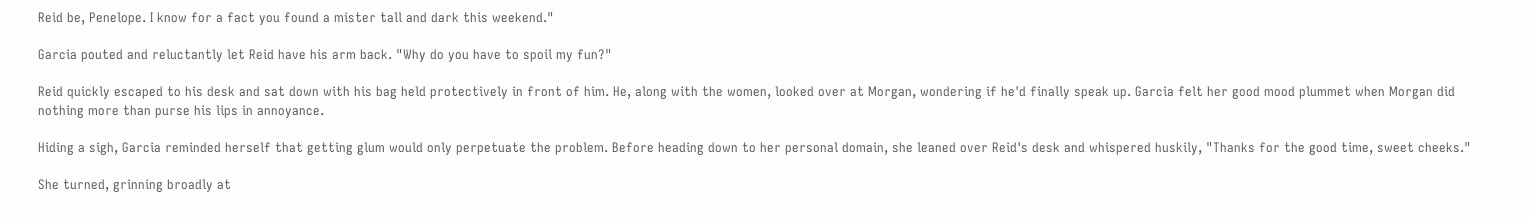Reid be, Penelope. I know for a fact you found a mister tall and dark this weekend."

Garcia pouted and reluctantly let Reid have his arm back. "Why do you have to spoil my fun?"

Reid quickly escaped to his desk and sat down with his bag held protectively in front of him. He, along with the women, looked over at Morgan, wondering if he'd finally speak up. Garcia felt her good mood plummet when Morgan did nothing more than purse his lips in annoyance.

Hiding a sigh, Garcia reminded herself that getting glum would only perpetuate the problem. Before heading down to her personal domain, she leaned over Reid's desk and whispered huskily, "Thanks for the good time, sweet cheeks."

She turned, grinning broadly at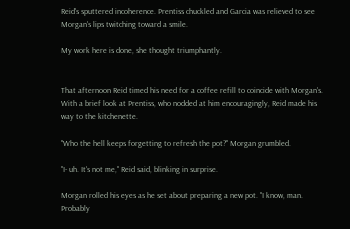Reid's sputtered incoherence. Prentiss chuckled and Garcia was relieved to see Morgan's lips twitching toward a smile.

My work here is done, she thought triumphantly.


That afternoon Reid timed his need for a coffee refill to coincide with Morgan's. With a brief look at Prentiss, who nodded at him encouragingly, Reid made his way to the kitchenette.

"Who the hell keeps forgetting to refresh the pot?" Morgan grumbled.

"I- uh. It's not me," Reid said, blinking in surprise.

Morgan rolled his eyes as he set about preparing a new pot. "I know, man. Probably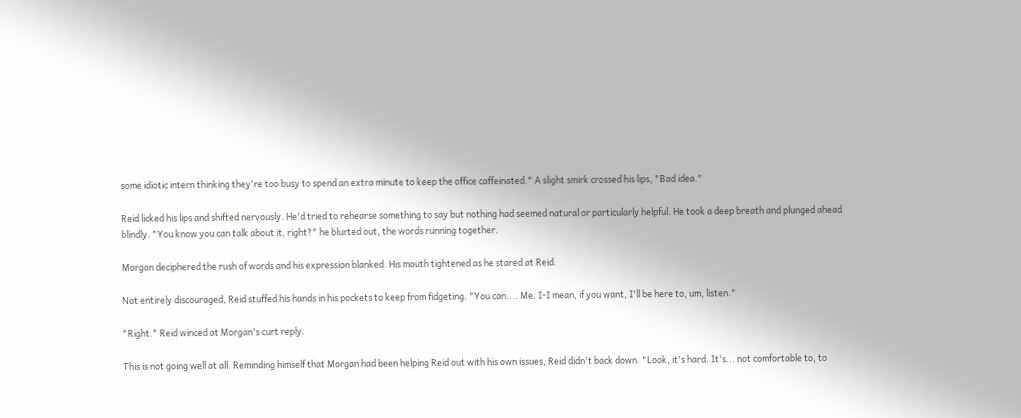some idiotic intern thinking they're too busy to spend an extra minute to keep the office caffeinated." A slight smirk crossed his lips, "Bad idea."

Reid licked his lips and shifted nervously. He'd tried to rehearse something to say but nothing had seemed natural or particularly helpful. He took a deep breath and plunged ahead blindly. "You know you can talk about it, right?" he blurted out, the words running together.

Morgan deciphered the rush of words and his expression blanked. His mouth tightened as he stared at Reid.

Not entirely discouraged, Reid stuffed his hands in his pockets to keep from fidgeting. "You can.... Me. I-I mean, if you want, I'll be here to, um, listen."

"Right." Reid winced at Morgan's curt reply.

This is not going well at all. Reminding himself that Morgan had been helping Reid out with his own issues, Reid didn't back down. "Look, it's hard. It's... not comfortable to, to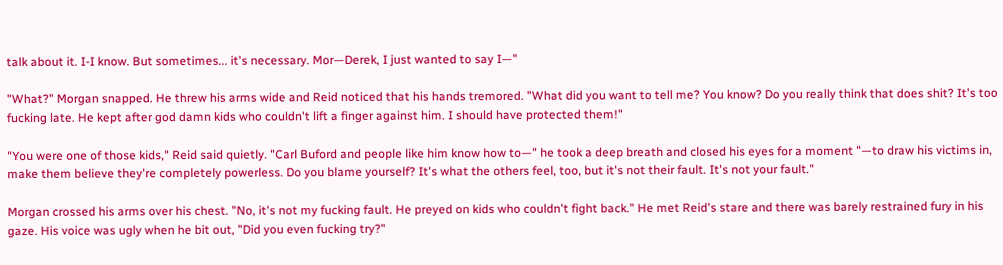talk about it. I-I know. But sometimes... it's necessary. Mor—Derek, I just wanted to say I—"

"What?" Morgan snapped. He threw his arms wide and Reid noticed that his hands tremored. "What did you want to tell me? You know? Do you really think that does shit? It's too fucking late. He kept after god damn kids who couldn't lift a finger against him. I should have protected them!"

"You were one of those kids," Reid said quietly. "Carl Buford and people like him know how to—" he took a deep breath and closed his eyes for a moment "—to draw his victims in, make them believe they're completely powerless. Do you blame yourself? It's what the others feel, too, but it's not their fault. It's not your fault."

Morgan crossed his arms over his chest. "No, it's not my fucking fault. He preyed on kids who couldn't fight back." He met Reid's stare and there was barely restrained fury in his gaze. His voice was ugly when he bit out, "Did you even fucking try?"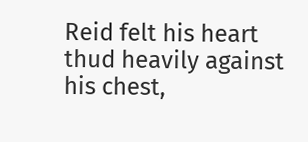Reid felt his heart thud heavily against his chest,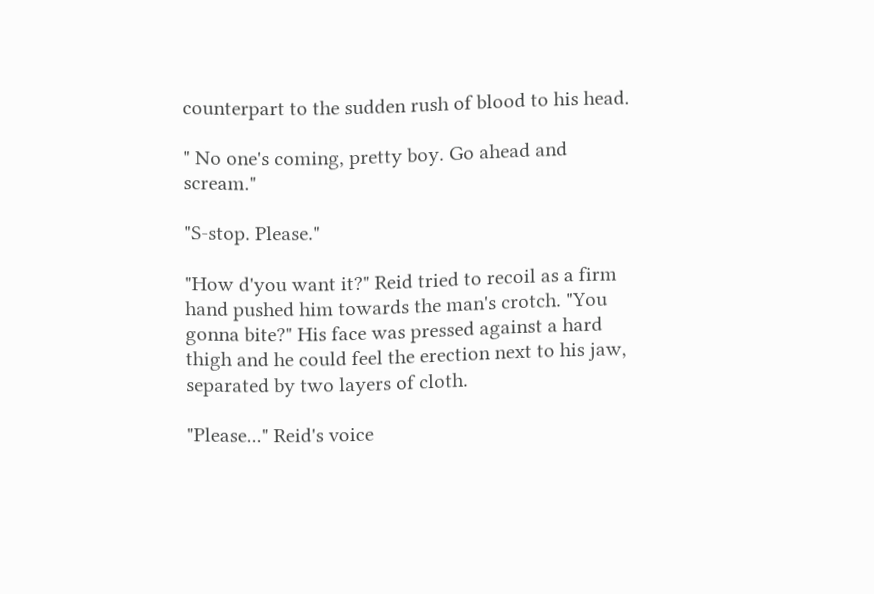counterpart to the sudden rush of blood to his head.

" No one's coming, pretty boy. Go ahead and scream."

"S-stop. Please."

"How d'you want it?" Reid tried to recoil as a firm hand pushed him towards the man's crotch. "You gonna bite?" His face was pressed against a hard thigh and he could feel the erection next to his jaw, separated by two layers of cloth.

"Please..." Reid's voice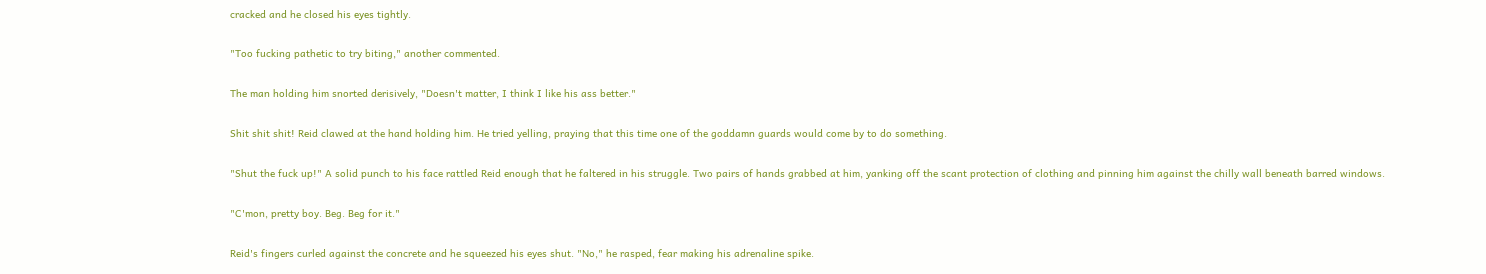cracked and he closed his eyes tightly.

"Too fucking pathetic to try biting," another commented.

The man holding him snorted derisively, "Doesn't matter, I think I like his ass better."

Shit shit shit! Reid clawed at the hand holding him. He tried yelling, praying that this time one of the goddamn guards would come by to do something.

"Shut the fuck up!" A solid punch to his face rattled Reid enough that he faltered in his struggle. Two pairs of hands grabbed at him, yanking off the scant protection of clothing and pinning him against the chilly wall beneath barred windows.

"C'mon, pretty boy. Beg. Beg for it."

Reid's fingers curled against the concrete and he squeezed his eyes shut. "No," he rasped, fear making his adrenaline spike.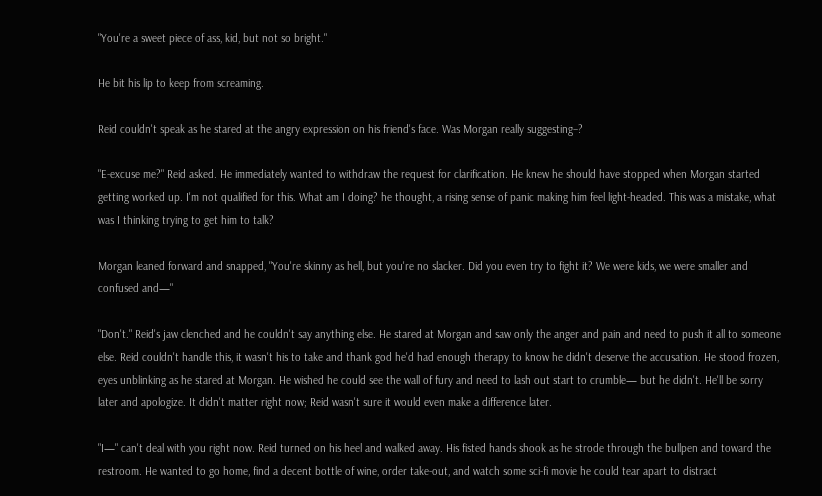"You're a sweet piece of ass, kid, but not so bright."

He bit his lip to keep from screaming.

Reid couldn't speak as he stared at the angry expression on his friend's face. Was Morgan really suggesting–?

"E-excuse me?" Reid asked. He immediately wanted to withdraw the request for clarification. He knew he should have stopped when Morgan started getting worked up. I'm not qualified for this. What am I doing? he thought, a rising sense of panic making him feel light-headed. This was a mistake, what was I thinking trying to get him to talk?

Morgan leaned forward and snapped, "You're skinny as hell, but you're no slacker. Did you even try to fight it? We were kids, we were smaller and confused and—"

"Don't." Reid's jaw clenched and he couldn't say anything else. He stared at Morgan and saw only the anger and pain and need to push it all to someone else. Reid couldn't handle this, it wasn't his to take and thank god he'd had enough therapy to know he didn't deserve the accusation. He stood frozen, eyes unblinking as he stared at Morgan. He wished he could see the wall of fury and need to lash out start to crumble— but he didn't. He'll be sorry later and apologize. It didn't matter right now; Reid wasn't sure it would even make a difference later.

"I—" can't deal with you right now. Reid turned on his heel and walked away. His fisted hands shook as he strode through the bullpen and toward the restroom. He wanted to go home, find a decent bottle of wine, order take-out, and watch some sci-fi movie he could tear apart to distract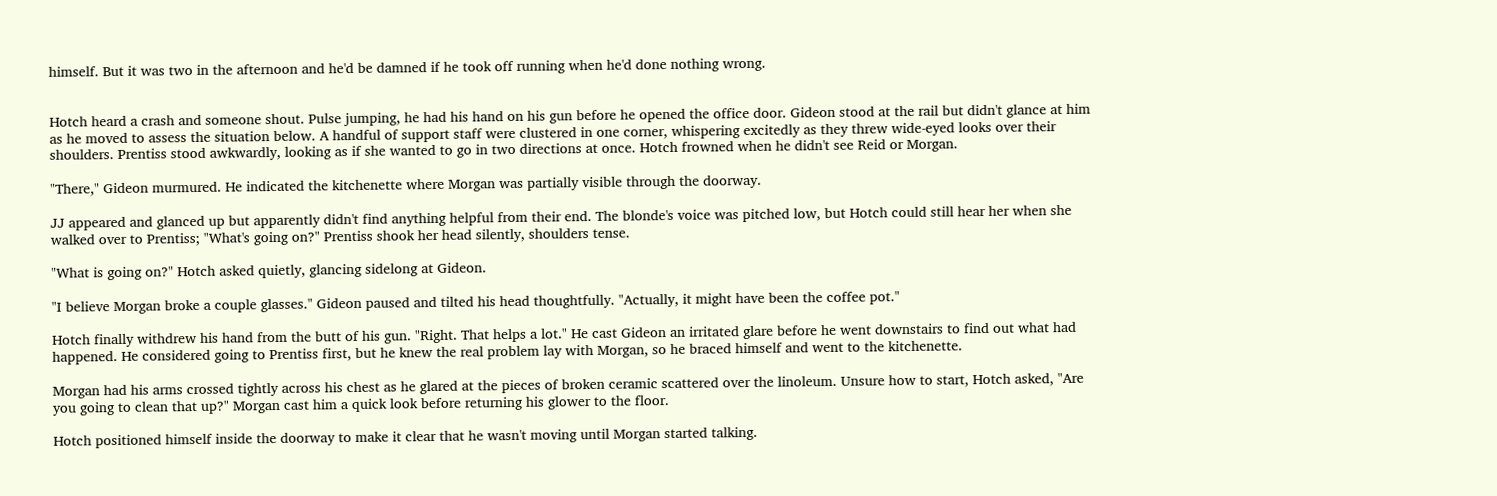himself. But it was two in the afternoon and he'd be damned if he took off running when he'd done nothing wrong.


Hotch heard a crash and someone shout. Pulse jumping, he had his hand on his gun before he opened the office door. Gideon stood at the rail but didn't glance at him as he moved to assess the situation below. A handful of support staff were clustered in one corner, whispering excitedly as they threw wide-eyed looks over their shoulders. Prentiss stood awkwardly, looking as if she wanted to go in two directions at once. Hotch frowned when he didn't see Reid or Morgan.

"There," Gideon murmured. He indicated the kitchenette where Morgan was partially visible through the doorway.

JJ appeared and glanced up but apparently didn't find anything helpful from their end. The blonde's voice was pitched low, but Hotch could still hear her when she walked over to Prentiss; "What's going on?" Prentiss shook her head silently, shoulders tense.

"What is going on?" Hotch asked quietly, glancing sidelong at Gideon.

"I believe Morgan broke a couple glasses." Gideon paused and tilted his head thoughtfully. "Actually, it might have been the coffee pot."

Hotch finally withdrew his hand from the butt of his gun. "Right. That helps a lot." He cast Gideon an irritated glare before he went downstairs to find out what had happened. He considered going to Prentiss first, but he knew the real problem lay with Morgan, so he braced himself and went to the kitchenette.

Morgan had his arms crossed tightly across his chest as he glared at the pieces of broken ceramic scattered over the linoleum. Unsure how to start, Hotch asked, "Are you going to clean that up?" Morgan cast him a quick look before returning his glower to the floor.

Hotch positioned himself inside the doorway to make it clear that he wasn't moving until Morgan started talking.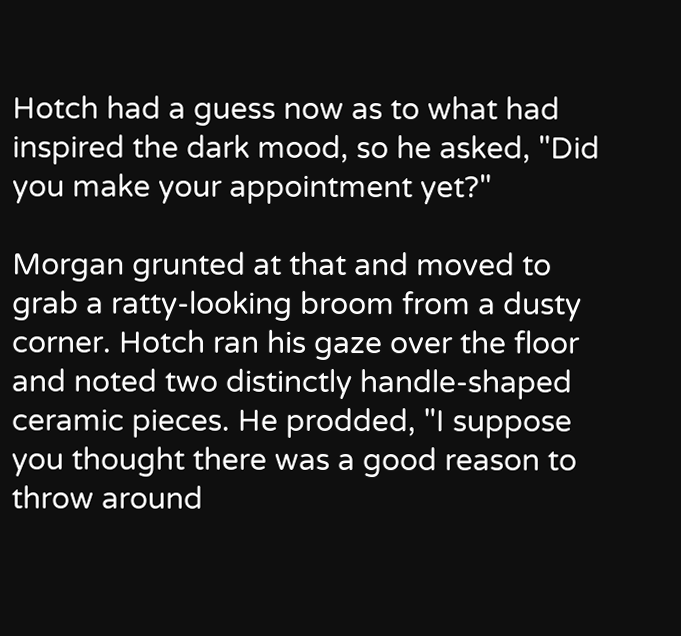Hotch had a guess now as to what had inspired the dark mood, so he asked, "Did you make your appointment yet?"

Morgan grunted at that and moved to grab a ratty-looking broom from a dusty corner. Hotch ran his gaze over the floor and noted two distinctly handle-shaped ceramic pieces. He prodded, "I suppose you thought there was a good reason to throw around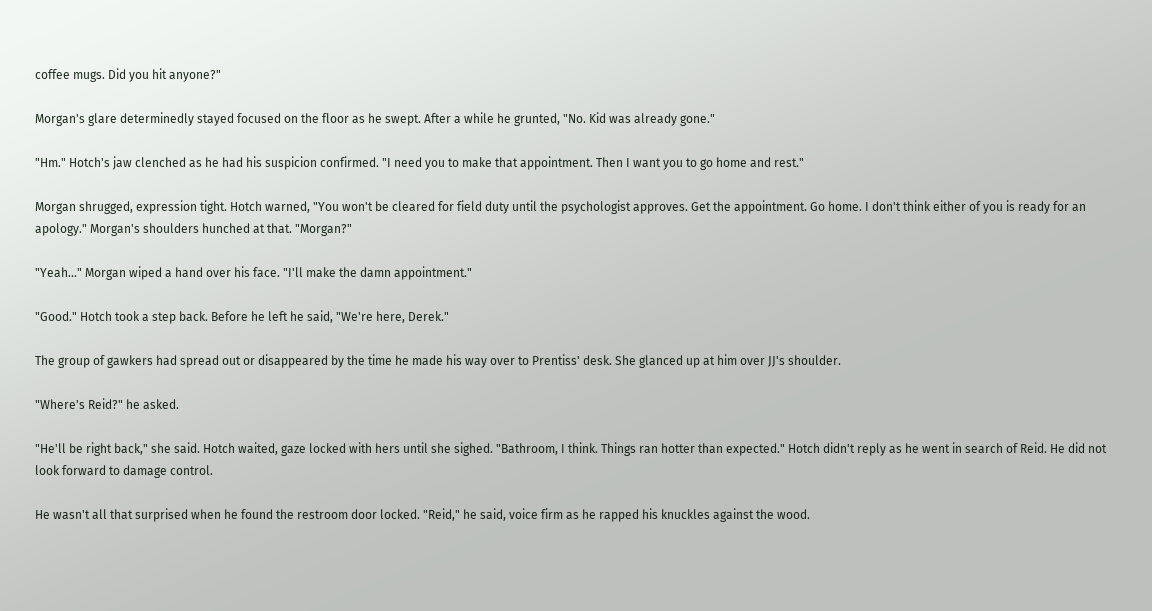coffee mugs. Did you hit anyone?"

Morgan's glare determinedly stayed focused on the floor as he swept. After a while he grunted, "No. Kid was already gone."

"Hm." Hotch's jaw clenched as he had his suspicion confirmed. "I need you to make that appointment. Then I want you to go home and rest."

Morgan shrugged, expression tight. Hotch warned, "You won't be cleared for field duty until the psychologist approves. Get the appointment. Go home. I don't think either of you is ready for an apology." Morgan's shoulders hunched at that. "Morgan?"

"Yeah..." Morgan wiped a hand over his face. "I'll make the damn appointment."

"Good." Hotch took a step back. Before he left he said, "We're here, Derek."

The group of gawkers had spread out or disappeared by the time he made his way over to Prentiss' desk. She glanced up at him over JJ's shoulder.

"Where's Reid?" he asked.

"He'll be right back," she said. Hotch waited, gaze locked with hers until she sighed. "Bathroom, I think. Things ran hotter than expected." Hotch didn't reply as he went in search of Reid. He did not look forward to damage control.

He wasn't all that surprised when he found the restroom door locked. "Reid," he said, voice firm as he rapped his knuckles against the wood.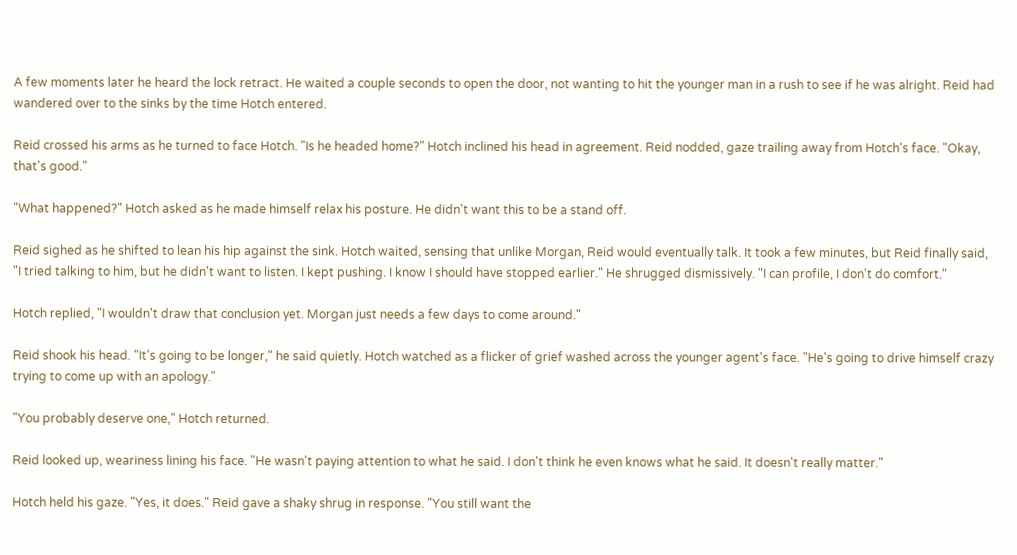A few moments later he heard the lock retract. He waited a couple seconds to open the door, not wanting to hit the younger man in a rush to see if he was alright. Reid had wandered over to the sinks by the time Hotch entered.

Reid crossed his arms as he turned to face Hotch. "Is he headed home?" Hotch inclined his head in agreement. Reid nodded, gaze trailing away from Hotch's face. "Okay, that's good."

"What happened?" Hotch asked as he made himself relax his posture. He didn't want this to be a stand off.

Reid sighed as he shifted to lean his hip against the sink. Hotch waited, sensing that unlike Morgan, Reid would eventually talk. It took a few minutes, but Reid finally said, "I tried talking to him, but he didn't want to listen. I kept pushing. I know I should have stopped earlier." He shrugged dismissively. "I can profile, I don't do comfort."

Hotch replied, "I wouldn't draw that conclusion yet. Morgan just needs a few days to come around."

Reid shook his head. "It's going to be longer," he said quietly. Hotch watched as a flicker of grief washed across the younger agent's face. "He's going to drive himself crazy trying to come up with an apology."

"You probably deserve one," Hotch returned.

Reid looked up, weariness lining his face. "He wasn't paying attention to what he said. I don't think he even knows what he said. It doesn't really matter."

Hotch held his gaze. "Yes, it does." Reid gave a shaky shrug in response. "You still want the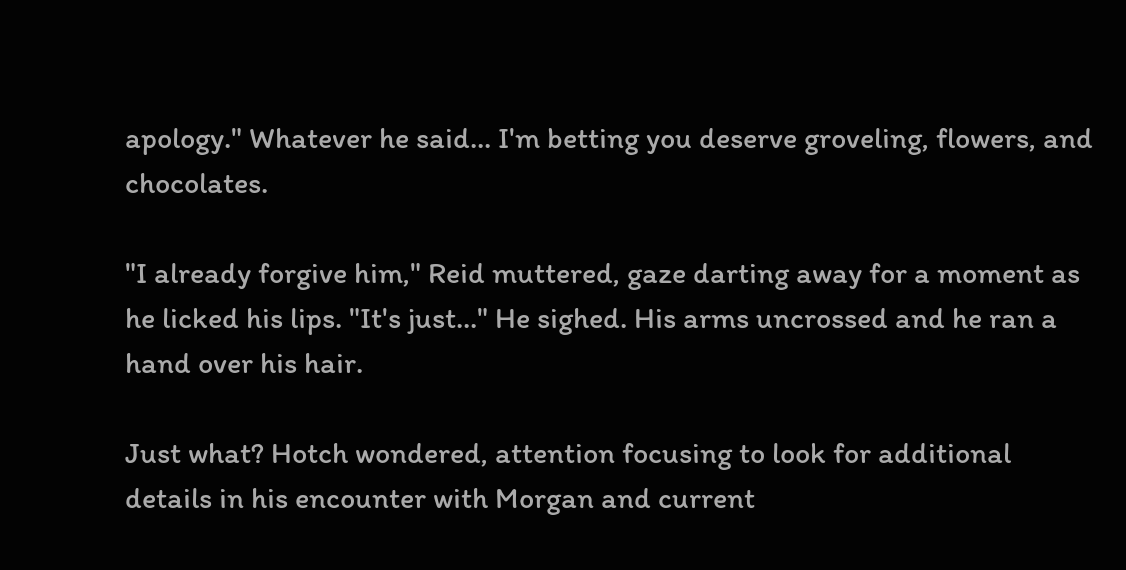apology." Whatever he said... I'm betting you deserve groveling, flowers, and chocolates.

"I already forgive him," Reid muttered, gaze darting away for a moment as he licked his lips. "It's just..." He sighed. His arms uncrossed and he ran a hand over his hair.

Just what? Hotch wondered, attention focusing to look for additional details in his encounter with Morgan and current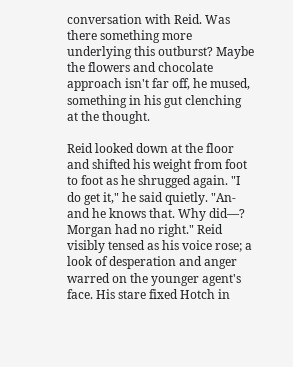conversation with Reid. Was there something more underlying this outburst? Maybe the flowers and chocolate approach isn't far off, he mused, something in his gut clenching at the thought.

Reid looked down at the floor and shifted his weight from foot to foot as he shrugged again. "I do get it," he said quietly. "An-and he knows that. Why did—? Morgan had no right." Reid visibly tensed as his voice rose; a look of desperation and anger warred on the younger agent's face. His stare fixed Hotch in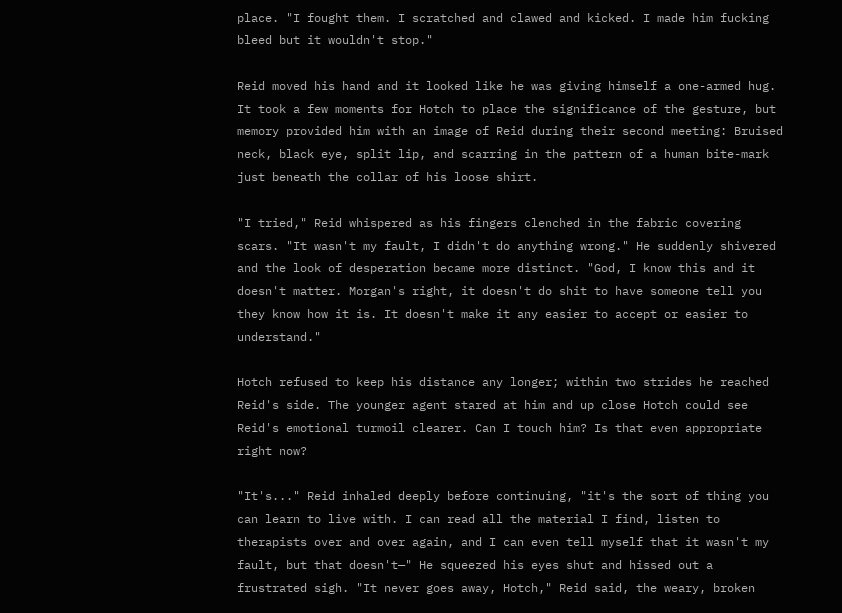place. "I fought them. I scratched and clawed and kicked. I made him fucking bleed but it wouldn't stop."

Reid moved his hand and it looked like he was giving himself a one-armed hug. It took a few moments for Hotch to place the significance of the gesture, but memory provided him with an image of Reid during their second meeting: Bruised neck, black eye, split lip, and scarring in the pattern of a human bite-mark just beneath the collar of his loose shirt.

"I tried," Reid whispered as his fingers clenched in the fabric covering scars. "It wasn't my fault, I didn't do anything wrong." He suddenly shivered and the look of desperation became more distinct. "God, I know this and it doesn't matter. Morgan's right, it doesn't do shit to have someone tell you they know how it is. It doesn't make it any easier to accept or easier to understand."

Hotch refused to keep his distance any longer; within two strides he reached Reid's side. The younger agent stared at him and up close Hotch could see Reid's emotional turmoil clearer. Can I touch him? Is that even appropriate right now?

"It's..." Reid inhaled deeply before continuing, "it's the sort of thing you can learn to live with. I can read all the material I find, listen to therapists over and over again, and I can even tell myself that it wasn't my fault, but that doesn't—" He squeezed his eyes shut and hissed out a frustrated sigh. "It never goes away, Hotch," Reid said, the weary, broken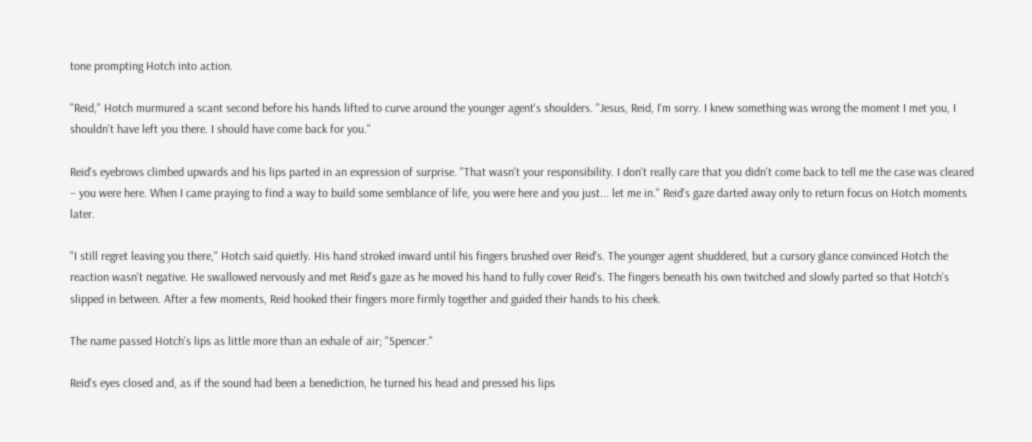tone prompting Hotch into action.

"Reid," Hotch murmured a scant second before his hands lifted to curve around the younger agent's shoulders. "Jesus, Reid, I'm sorry. I knew something was wrong the moment I met you, I shouldn't have left you there. I should have come back for you."

Reid's eyebrows climbed upwards and his lips parted in an expression of surprise. "That wasn't your responsibility. I don't really care that you didn't come back to tell me the case was cleared – you were here. When I came praying to find a way to build some semblance of life, you were here and you just... let me in." Reid's gaze darted away only to return focus on Hotch moments later.

"I still regret leaving you there," Hotch said quietly. His hand stroked inward until his fingers brushed over Reid's. The younger agent shuddered, but a cursory glance convinced Hotch the reaction wasn't negative. He swallowed nervously and met Reid's gaze as he moved his hand to fully cover Reid's. The fingers beneath his own twitched and slowly parted so that Hotch's slipped in between. After a few moments, Reid hooked their fingers more firmly together and guided their hands to his cheek.

The name passed Hotch's lips as little more than an exhale of air; "Spencer."

Reid's eyes closed and, as if the sound had been a benediction, he turned his head and pressed his lips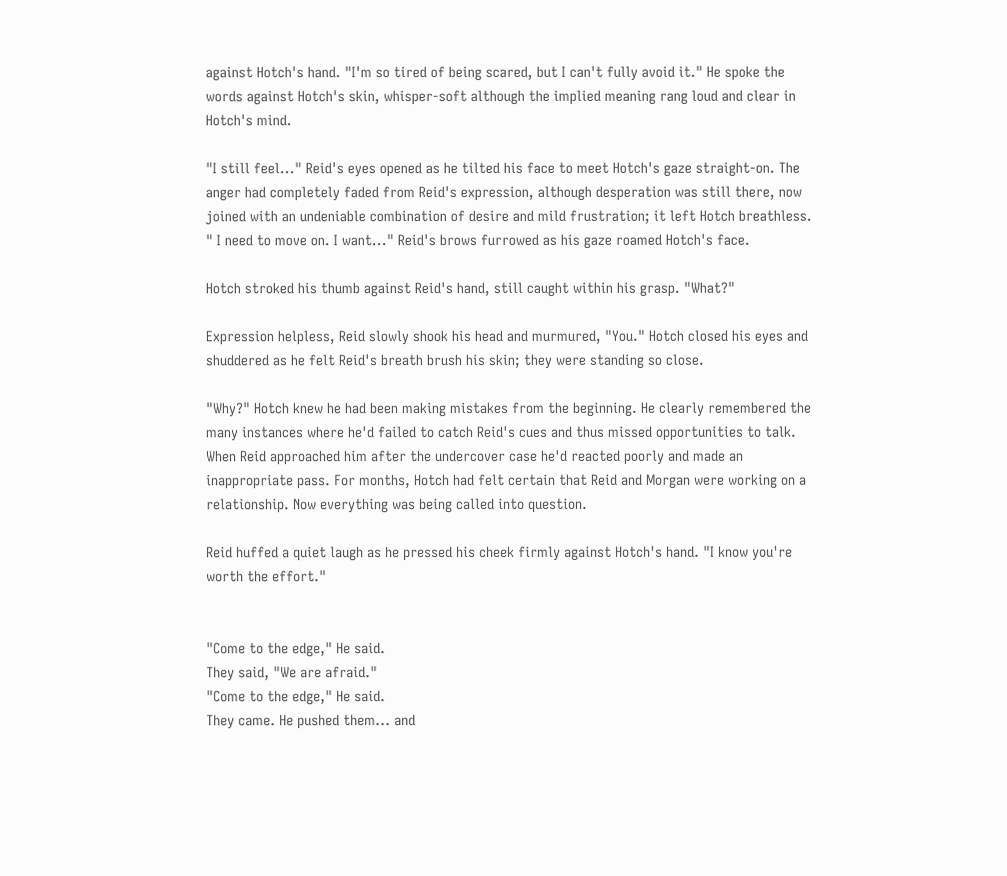against Hotch's hand. "I'm so tired of being scared, but I can't fully avoid it." He spoke the words against Hotch's skin, whisper-soft although the implied meaning rang loud and clear in Hotch's mind.

"I still feel..." Reid's eyes opened as he tilted his face to meet Hotch's gaze straight-on. The anger had completely faded from Reid's expression, although desperation was still there, now joined with an undeniable combination of desire and mild frustration; it left Hotch breathless. " I need to move on. I want..." Reid's brows furrowed as his gaze roamed Hotch's face.

Hotch stroked his thumb against Reid's hand, still caught within his grasp. "What?"

Expression helpless, Reid slowly shook his head and murmured, "You." Hotch closed his eyes and shuddered as he felt Reid's breath brush his skin; they were standing so close.

"Why?" Hotch knew he had been making mistakes from the beginning. He clearly remembered the many instances where he'd failed to catch Reid's cues and thus missed opportunities to talk. When Reid approached him after the undercover case he'd reacted poorly and made an inappropriate pass. For months, Hotch had felt certain that Reid and Morgan were working on a relationship. Now everything was being called into question.

Reid huffed a quiet laugh as he pressed his cheek firmly against Hotch's hand. "I know you're worth the effort."


"Come to the edge," He said.
They said, "We are afraid."
"Come to the edge," He said.
They came. He pushed them... and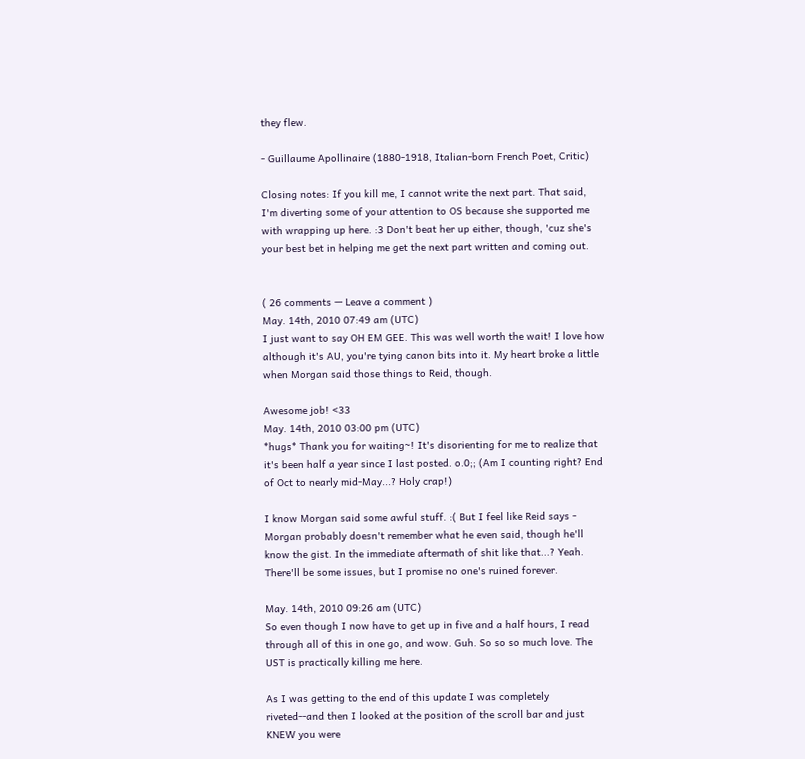they flew.

- Guillaume Apollinaire (1880-1918, Italian-born French Poet, Critic)

Closing notes: If you kill me, I cannot write the next part. That said, I'm diverting some of your attention to OS because she supported me with wrapping up here. :3 Don't beat her up either, though, 'cuz she's your best bet in helping me get the next part written and coming out.


( 26 comments — Leave a comment )
May. 14th, 2010 07:49 am (UTC)
I just want to say OH EM GEE. This was well worth the wait! I love how although it's AU, you're tying canon bits into it. My heart broke a little when Morgan said those things to Reid, though.

Awesome job! <33
May. 14th, 2010 03:00 pm (UTC)
*hugs* Thank you for waiting~! It's disorienting for me to realize that it's been half a year since I last posted. o.0;; (Am I counting right? End of Oct to nearly mid-May...? Holy crap!)

I know Morgan said some awful stuff. :( But I feel like Reid says - Morgan probably doesn't remember what he even said, though he'll know the gist. In the immediate aftermath of shit like that...? Yeah. There'll be some issues, but I promise no one's ruined forever.

May. 14th, 2010 09:26 am (UTC)
So even though I now have to get up in five and a half hours, I read through all of this in one go, and wow. Guh. So so so much love. The UST is practically killing me here.

As I was getting to the end of this update I was completely riveted--and then I looked at the position of the scroll bar and just KNEW you were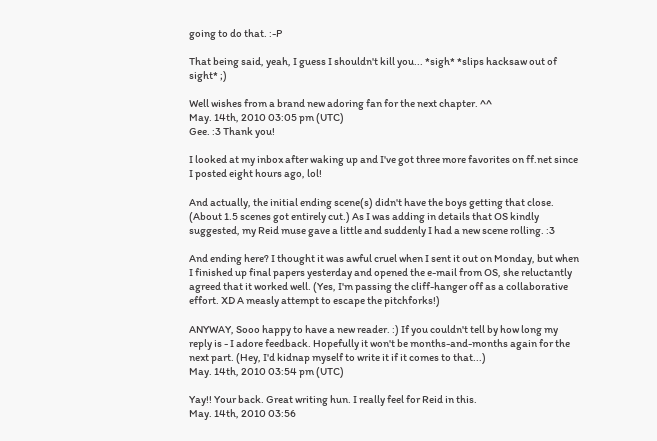going to do that. :-P

That being said, yeah, I guess I shouldn't kill you... *sigh* *slips hacksaw out of sight* ;)

Well wishes from a brand new adoring fan for the next chapter. ^^
May. 14th, 2010 03:05 pm (UTC)
Gee. :3 Thank you!

I looked at my inbox after waking up and I've got three more favorites on ff.net since I posted eight hours ago, lol!

And actually, the initial ending scene(s) didn't have the boys getting that close. (About 1.5 scenes got entirely cut.) As I was adding in details that OS kindly suggested, my Reid muse gave a little and suddenly I had a new scene rolling. :3

And ending here? I thought it was awful cruel when I sent it out on Monday, but when I finished up final papers yesterday and opened the e-mail from OS, she reluctantly agreed that it worked well. (Yes, I'm passing the cliff-hanger off as a collaborative effort. XD A measly attempt to escape the pitchforks!)

ANYWAY, Sooo happy to have a new reader. :) If you couldn't tell by how long my reply is - I adore feedback. Hopefully it won't be months-and-months again for the next part. (Hey, I'd kidnap myself to write it if it comes to that...)
May. 14th, 2010 03:54 pm (UTC)

Yay!! Your back. Great writing hun. I really feel for Reid in this.
May. 14th, 2010 03:56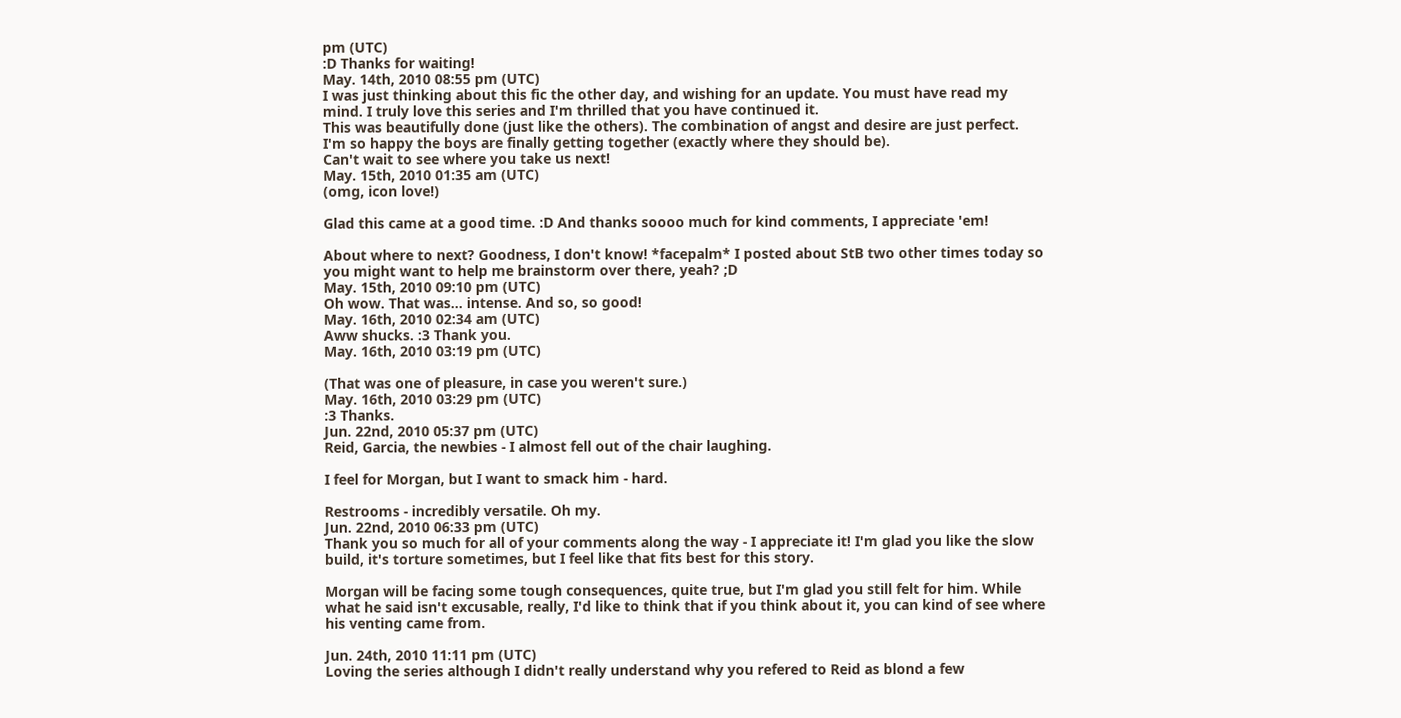pm (UTC)
:D Thanks for waiting!
May. 14th, 2010 08:55 pm (UTC)
I was just thinking about this fic the other day, and wishing for an update. You must have read my mind. I truly love this series and I'm thrilled that you have continued it.
This was beautifully done (just like the others). The combination of angst and desire are just perfect.
I'm so happy the boys are finally getting together (exactly where they should be).
Can't wait to see where you take us next!
May. 15th, 2010 01:35 am (UTC)
(omg, icon love!)

Glad this came at a good time. :D And thanks soooo much for kind comments, I appreciate 'em!

About where to next? Goodness, I don't know! *facepalm* I posted about StB two other times today so you might want to help me brainstorm over there, yeah? ;D
May. 15th, 2010 09:10 pm (UTC)
Oh wow. That was... intense. And so, so good!
May. 16th, 2010 02:34 am (UTC)
Aww shucks. :3 Thank you.
May. 16th, 2010 03:19 pm (UTC)

(That was one of pleasure, in case you weren't sure.)
May. 16th, 2010 03:29 pm (UTC)
:3 Thanks.
Jun. 22nd, 2010 05:37 pm (UTC)
Reid, Garcia, the newbies - I almost fell out of the chair laughing.

I feel for Morgan, but I want to smack him - hard.

Restrooms - incredibly versatile. Oh my.
Jun. 22nd, 2010 06:33 pm (UTC)
Thank you so much for all of your comments along the way - I appreciate it! I'm glad you like the slow build, it's torture sometimes, but I feel like that fits best for this story.

Morgan will be facing some tough consequences, quite true, but I'm glad you still felt for him. While what he said isn't excusable, really, I'd like to think that if you think about it, you can kind of see where his venting came from.

Jun. 24th, 2010 11:11 pm (UTC)
Loving the series although I didn't really understand why you refered to Reid as blond a few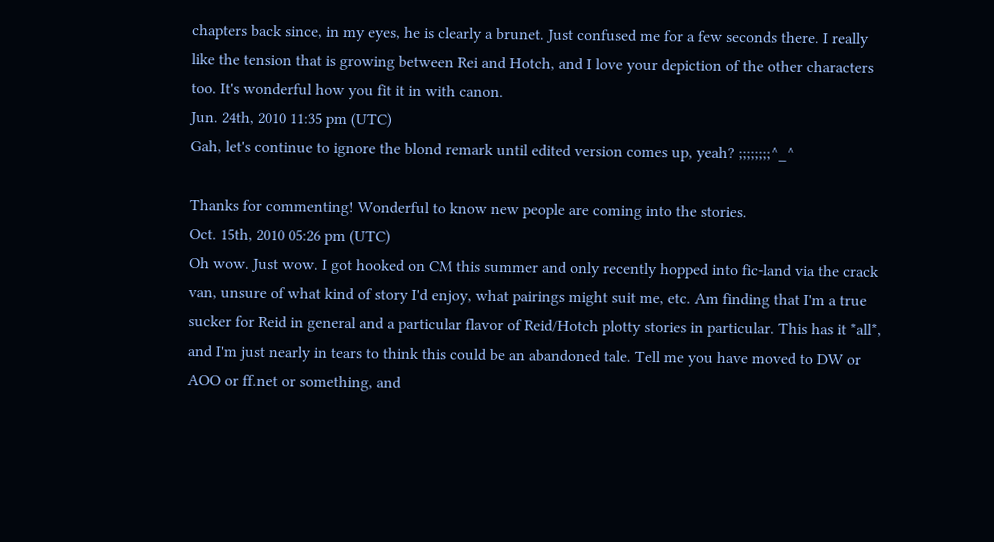chapters back since, in my eyes, he is clearly a brunet. Just confused me for a few seconds there. I really like the tension that is growing between Rei and Hotch, and I love your depiction of the other characters too. It's wonderful how you fit it in with canon.
Jun. 24th, 2010 11:35 pm (UTC)
Gah, let's continue to ignore the blond remark until edited version comes up, yeah? ;;;;;;;;^_^

Thanks for commenting! Wonderful to know new people are coming into the stories.
Oct. 15th, 2010 05:26 pm (UTC)
Oh wow. Just wow. I got hooked on CM this summer and only recently hopped into fic-land via the crack van, unsure of what kind of story I'd enjoy, what pairings might suit me, etc. Am finding that I'm a true sucker for Reid in general and a particular flavor of Reid/Hotch plotty stories in particular. This has it *all*, and I'm just nearly in tears to think this could be an abandoned tale. Tell me you have moved to DW or AOO or ff.net or something, and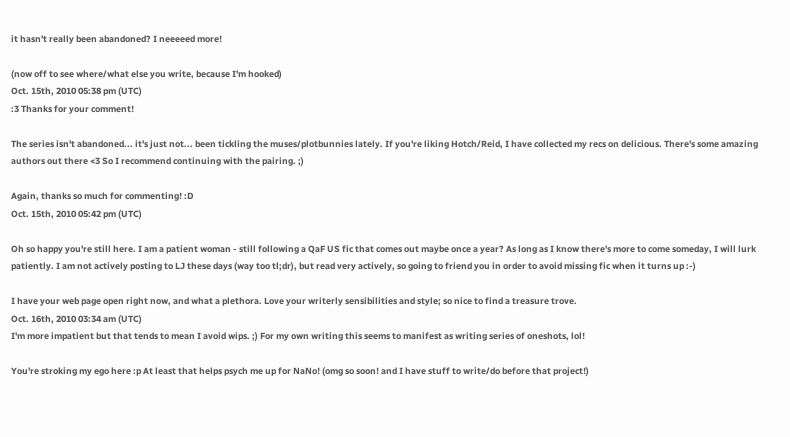it hasn't really been abandoned? I neeeeed more!

(now off to see where/what else you write, because I'm hooked)
Oct. 15th, 2010 05:38 pm (UTC)
:3 Thanks for your comment!

The series isn't abandoned... it's just not... been tickling the muses/plotbunnies lately. If you're liking Hotch/Reid, I have collected my recs on delicious. There's some amazing authors out there <3 So I recommend continuing with the pairing. ;)

Again, thanks so much for commenting! :D
Oct. 15th, 2010 05:42 pm (UTC)

Oh so happy you're still here. I am a patient woman - still following a QaF US fic that comes out maybe once a year? As long as I know there's more to come someday, I will lurk patiently. I am not actively posting to LJ these days (way too tl;dr), but read very actively, so going to friend you in order to avoid missing fic when it turns up :-)

I have your web page open right now, and what a plethora. Love your writerly sensibilities and style; so nice to find a treasure trove.
Oct. 16th, 2010 03:34 am (UTC)
I'm more impatient but that tends to mean I avoid wips. ;) For my own writing this seems to manifest as writing series of oneshots, lol!

You're stroking my ego here :p At least that helps psych me up for NaNo! (omg so soon! and I have stuff to write/do before that project!)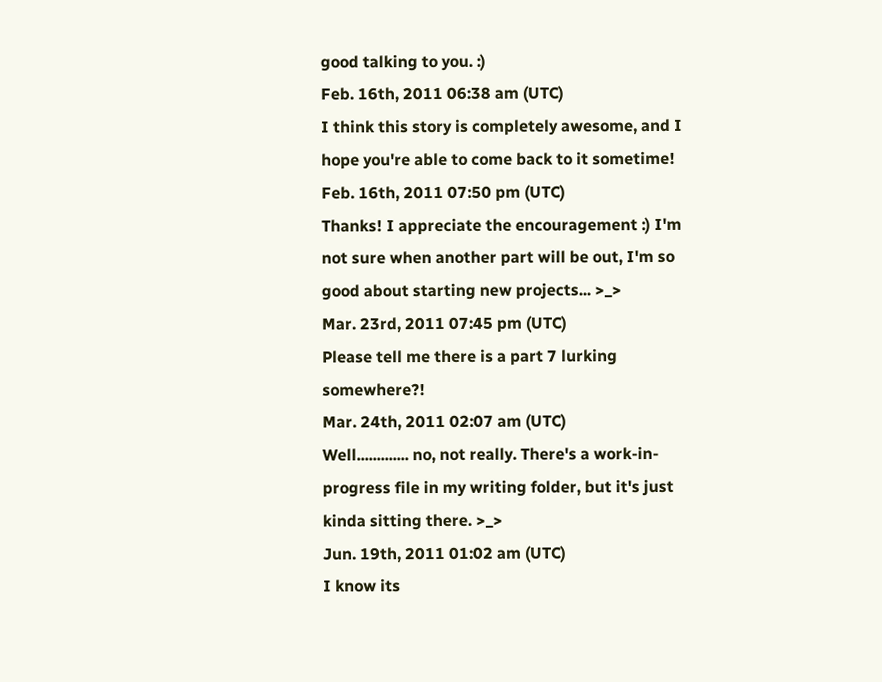good talking to you. :)
Feb. 16th, 2011 06:38 am (UTC)
I think this story is completely awesome, and I hope you're able to come back to it sometime!
Feb. 16th, 2011 07:50 pm (UTC)
Thanks! I appreciate the encouragement :) I'm not sure when another part will be out, I'm so good about starting new projects... >_>
Mar. 23rd, 2011 07:45 pm (UTC)
Please tell me there is a part 7 lurking somewhere?!
Mar. 24th, 2011 02:07 am (UTC)
Well............. no, not really. There's a work-in-progress file in my writing folder, but it's just kinda sitting there. >_>
Jun. 19th, 2011 01:02 am (UTC)
I know its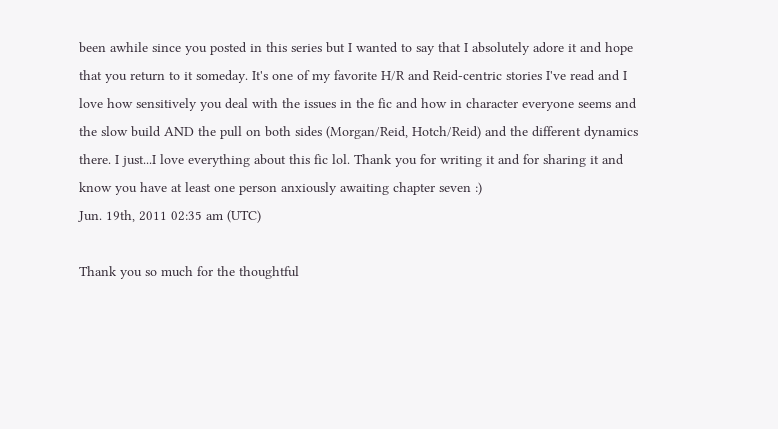been awhile since you posted in this series but I wanted to say that I absolutely adore it and hope that you return to it someday. It's one of my favorite H/R and Reid-centric stories I've read and I love how sensitively you deal with the issues in the fic and how in character everyone seems and the slow build AND the pull on both sides (Morgan/Reid, Hotch/Reid) and the different dynamics there. I just...I love everything about this fic lol. Thank you for writing it and for sharing it and know you have at least one person anxiously awaiting chapter seven :)
Jun. 19th, 2011 02:35 am (UTC)

Thank you so much for the thoughtful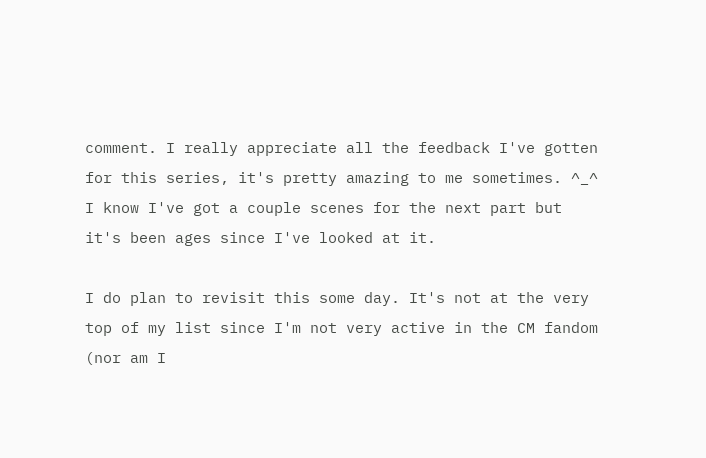comment. I really appreciate all the feedback I've gotten for this series, it's pretty amazing to me sometimes. ^_^ I know I've got a couple scenes for the next part but it's been ages since I've looked at it.

I do plan to revisit this some day. It's not at the very top of my list since I'm not very active in the CM fandom (nor am I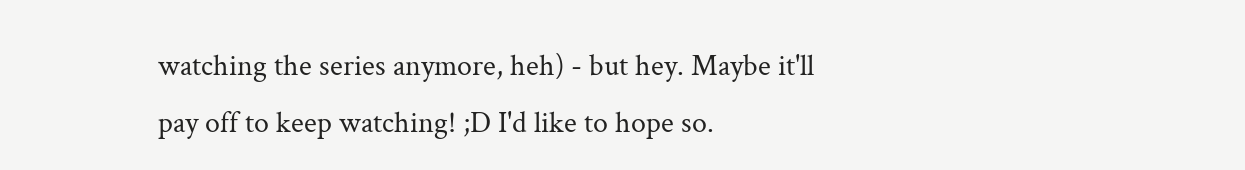watching the series anymore, heh) - but hey. Maybe it'll pay off to keep watching! ;D I'd like to hope so.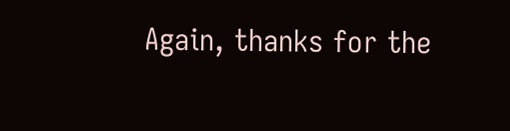Again, thanks for the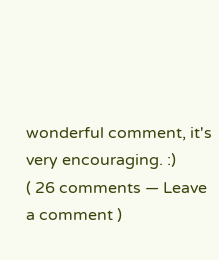wonderful comment, it's very encouraging. :)
( 26 comments — Leave a comment )